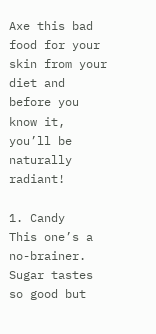Axe this bad food for your skin from your diet and before you know it, you’ll be naturally radiant!

1. Candy
This one’s a no-brainer. Sugar tastes so good but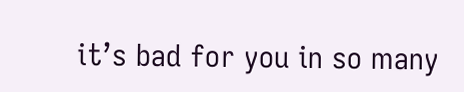it’s bad for you in so many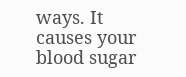ways. It causes your blood sugar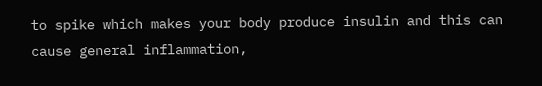to spike which makes your body produce insulin and this can cause general inflammation,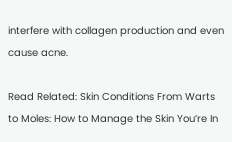interfere with collagen production and even cause acne.

Read Related: Skin Conditions From Warts to Moles: How to Manage the Skin You’re In